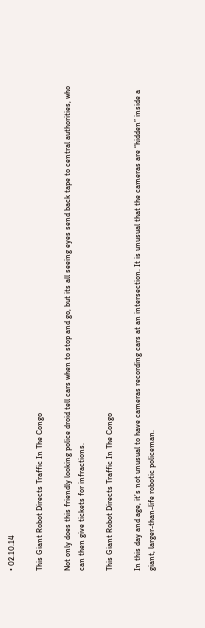• 02.10.14

This Giant Robot Directs Traffic In The Congo

Not only does this friendly looking police droid tell cars when to stop and go, but its all seeing eyes send back tape to central authorities, who can then give tickets for infractions.

This Giant Robot Directs Traffic In The Congo

In this day and age, it’s not unusual to have cameras recording cars at an intersection. It is unusual that the cameras are “hidden” inside a giant, larger-than-life robotic policeman.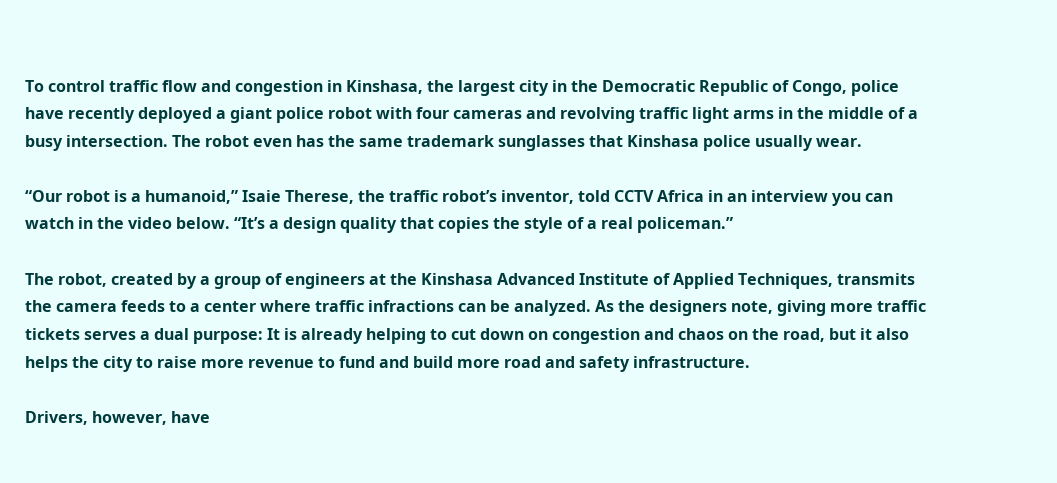To control traffic flow and congestion in Kinshasa, the largest city in the Democratic Republic of Congo, police have recently deployed a giant police robot with four cameras and revolving traffic light arms in the middle of a busy intersection. The robot even has the same trademark sunglasses that Kinshasa police usually wear.

“Our robot is a humanoid,” Isaie Therese, the traffic robot’s inventor, told CCTV Africa in an interview you can watch in the video below. “It’s a design quality that copies the style of a real policeman.”

The robot, created by a group of engineers at the Kinshasa Advanced Institute of Applied Techniques, transmits the camera feeds to a center where traffic infractions can be analyzed. As the designers note, giving more traffic tickets serves a dual purpose: It is already helping to cut down on congestion and chaos on the road, but it also helps the city to raise more revenue to fund and build more road and safety infrastructure.

Drivers, however, have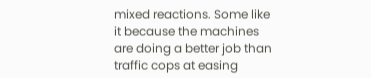mixed reactions. Some like it because the machines are doing a better job than traffic cops at easing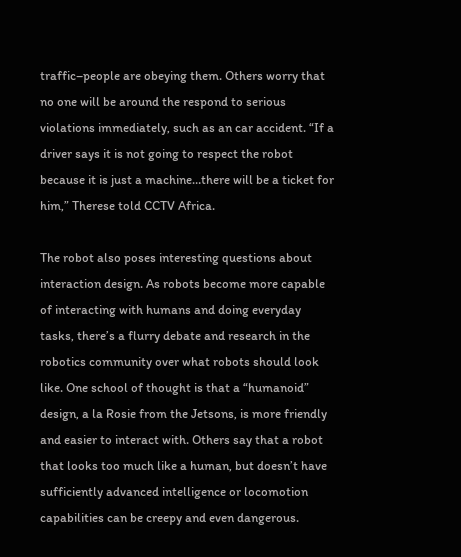traffic–people are obeying them. Others worry that no one will be around the respond to serious violations immediately, such as an car accident. “If a driver says it is not going to respect the robot because it is just a machine…there will be a ticket for him,” Therese told CCTV Africa.

The robot also poses interesting questions about interaction design. As robots become more capable of interacting with humans and doing everyday tasks, there’s a flurry debate and research in the robotics community over what robots should look like. One school of thought is that a “humanoid” design, a la Rosie from the Jetsons, is more friendly and easier to interact with. Others say that a robot that looks too much like a human, but doesn’t have sufficiently advanced intelligence or locomotion capabilities can be creepy and even dangerous.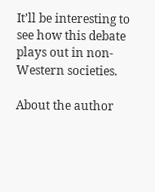It’ll be interesting to see how this debate plays out in non-Western societies.

About the author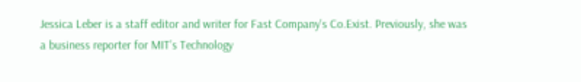Jessica Leber is a staff editor and writer for Fast Company's Co.Exist. Previously, she was a business reporter for MIT’s Technology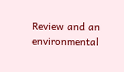Review and an environmental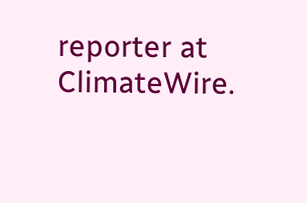reporter at ClimateWire.